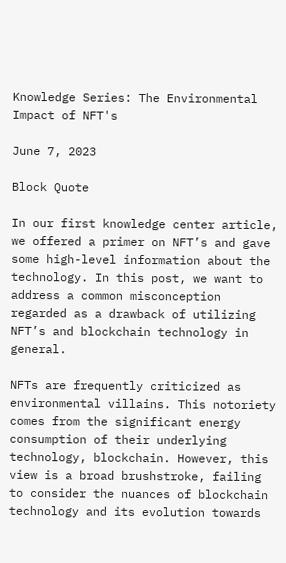Knowledge Series: The Environmental Impact of NFT's

June 7, 2023

Block Quote

In our first knowledge center article, we offered a primer on NFT’s and gave some high-level information about the technology. In this post, we want to address a common misconception regarded as a drawback of utilizing NFT’s and blockchain technology in general.

NFTs are frequently criticized as environmental villains. This notoriety comes from the significant energy consumption of their underlying technology, blockchain. However, this view is a broad brushstroke, failing to consider the nuances of blockchain technology and its evolution towards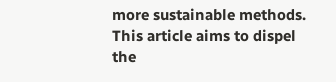more sustainable methods. This article aims to dispel the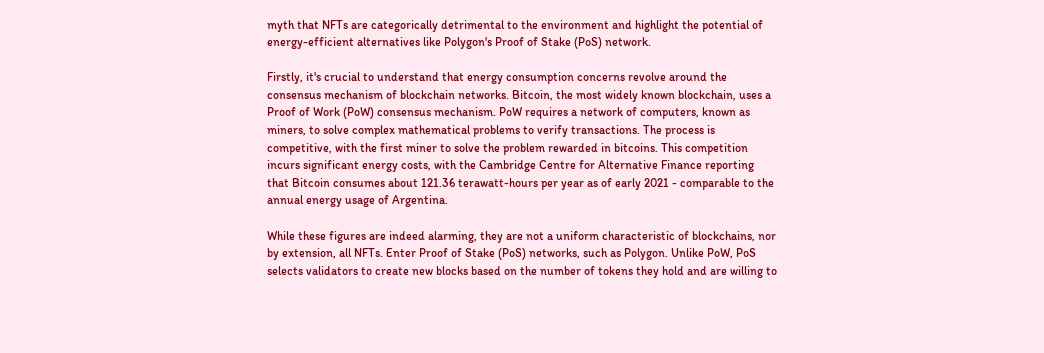myth that NFTs are categorically detrimental to the environment and highlight the potential of energy-efficient alternatives like Polygon's Proof of Stake (PoS) network.

Firstly, it's crucial to understand that energy consumption concerns revolve around the consensus mechanism of blockchain networks. Bitcoin, the most widely known blockchain, uses a Proof of Work (PoW) consensus mechanism. PoW requires a network of computers, known as miners, to solve complex mathematical problems to verify transactions. The process is competitive, with the first miner to solve the problem rewarded in bitcoins. This competition incurs significant energy costs, with the Cambridge Centre for Alternative Finance reporting that Bitcoin consumes about 121.36 terawatt-hours per year as of early 2021 - comparable to the annual energy usage of Argentina.

While these figures are indeed alarming, they are not a uniform characteristic of blockchains, nor by extension, all NFTs. Enter Proof of Stake (PoS) networks, such as Polygon. Unlike PoW, PoS selects validators to create new blocks based on the number of tokens they hold and are willing to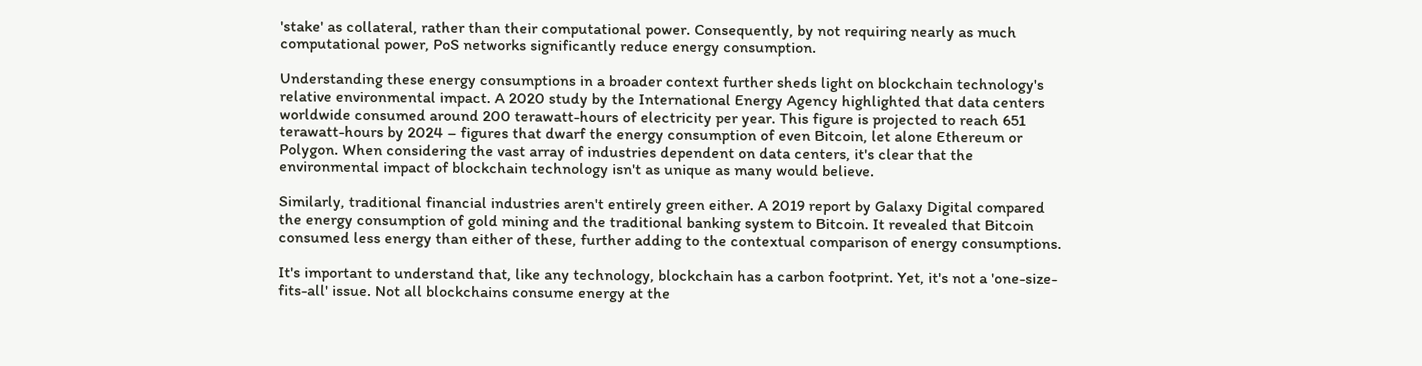'stake' as collateral, rather than their computational power. Consequently, by not requiring nearly as much computational power, PoS networks significantly reduce energy consumption.

Understanding these energy consumptions in a broader context further sheds light on blockchain technology's relative environmental impact. A 2020 study by the International Energy Agency highlighted that data centers worldwide consumed around 200 terawatt-hours of electricity per year. This figure is projected to reach 651 terawatt-hours by 2024 – figures that dwarf the energy consumption of even Bitcoin, let alone Ethereum or Polygon. When considering the vast array of industries dependent on data centers, it's clear that the environmental impact of blockchain technology isn't as unique as many would believe.

Similarly, traditional financial industries aren't entirely green either. A 2019 report by Galaxy Digital compared the energy consumption of gold mining and the traditional banking system to Bitcoin. It revealed that Bitcoin consumed less energy than either of these, further adding to the contextual comparison of energy consumptions.

It's important to understand that, like any technology, blockchain has a carbon footprint. Yet, it's not a 'one-size-fits-all' issue. Not all blockchains consume energy at the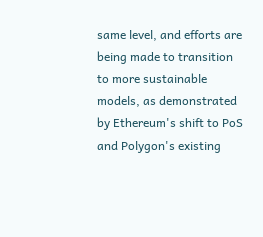same level, and efforts are being made to transition to more sustainable models, as demonstrated by Ethereum's shift to PoS and Polygon's existing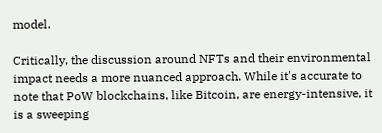model.

Critically, the discussion around NFTs and their environmental impact needs a more nuanced approach. While it's accurate to note that PoW blockchains, like Bitcoin, are energy-intensive, it is a sweeping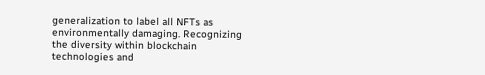generalization to label all NFTs as environmentally damaging. Recognizing the diversity within blockchain technologies and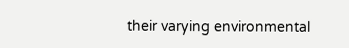their varying environmental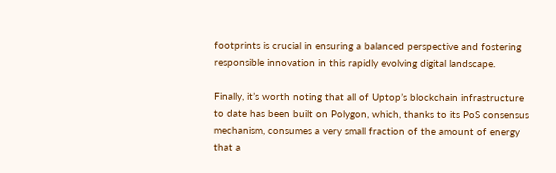footprints is crucial in ensuring a balanced perspective and fostering responsible innovation in this rapidly evolving digital landscape.

Finally, it’s worth noting that all of Uptop’s blockchain infrastructure to date has been built on Polygon, which, thanks to its PoS consensus mechanism, consumes a very small fraction of the amount of energy that a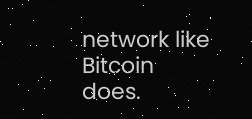network like Bitcoin does.